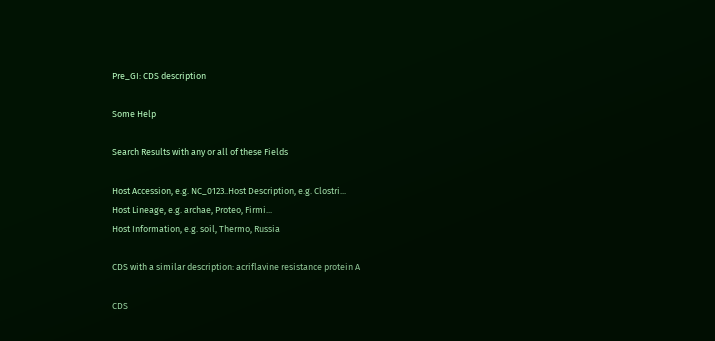Pre_GI: CDS description

Some Help

Search Results with any or all of these Fields

Host Accession, e.g. NC_0123..Host Description, e.g. Clostri...
Host Lineage, e.g. archae, Proteo, Firmi...
Host Information, e.g. soil, Thermo, Russia

CDS with a similar description: acriflavine resistance protein A

CDS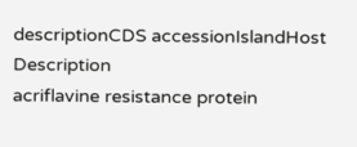descriptionCDS accessionIslandHost Description
acriflavine resistance protein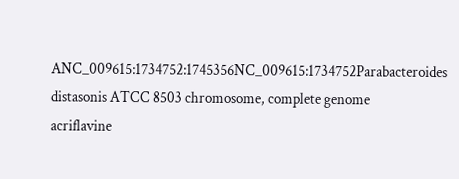ANC_009615:1734752:1745356NC_009615:1734752Parabacteroides distasonis ATCC 8503 chromosome, complete genome
acriflavine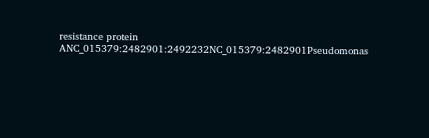resistance protein ANC_015379:2482901:2492232NC_015379:2482901Pseudomonas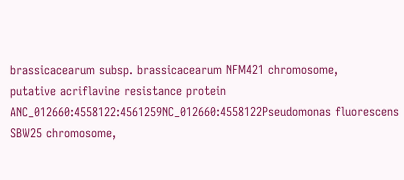brassicacearum subsp. brassicacearum NFM421 chromosome,
putative acriflavine resistance protein ANC_012660:4558122:4561259NC_012660:4558122Pseudomonas fluorescens SBW25 chromosome,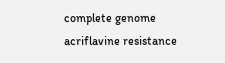complete genome
acriflavine resistance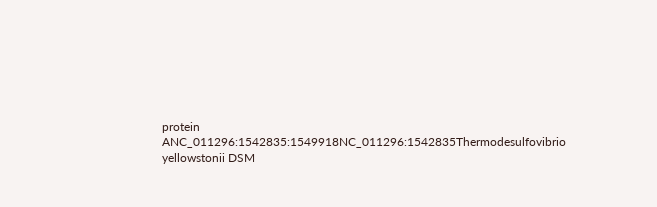protein ANC_011296:1542835:1549918NC_011296:1542835Thermodesulfovibrio yellowstonii DSM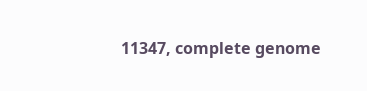11347, complete genome